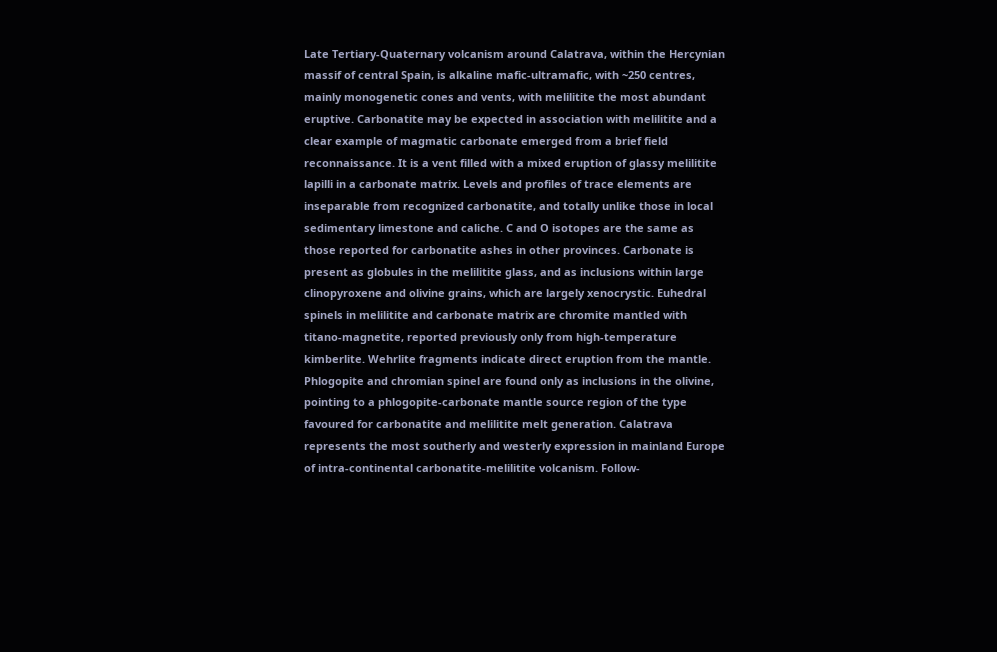Late Tertiary-Quaternary volcanism around Calatrava, within the Hercynian massif of central Spain, is alkaline mafic-ultramafic, with ~250 centres, mainly monogenetic cones and vents, with melilitite the most abundant eruptive. Carbonatite may be expected in association with melilitite and a clear example of magmatic carbonate emerged from a brief field reconnaissance. It is a vent filled with a mixed eruption of glassy melilitite lapilli in a carbonate matrix. Levels and profiles of trace elements are inseparable from recognized carbonatite, and totally unlike those in local sedimentary limestone and caliche. C and O isotopes are the same as those reported for carbonatite ashes in other provinces. Carbonate is present as globules in the melilitite glass, and as inclusions within large clinopyroxene and olivine grains, which are largely xenocrystic. Euhedral spinels in melilitite and carbonate matrix are chromite mantled with titano-magnetite, reported previously only from high-temperature kimberlite. Wehrlite fragments indicate direct eruption from the mantle. Phlogopite and chromian spinel are found only as inclusions in the olivine, pointing to a phlogopite-carbonate mantle source region of the type favoured for carbonatite and melilitite melt generation. Calatrava represents the most southerly and westerly expression in mainland Europe of intra-continental carbonatite-melilitite volcanism. Follow-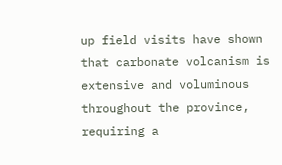up field visits have shown that carbonate volcanism is extensive and voluminous throughout the province, requiring a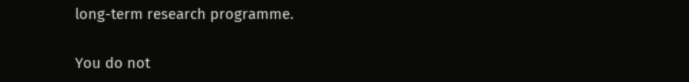long-term research programme.

You do not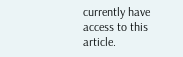currently have access to this article.